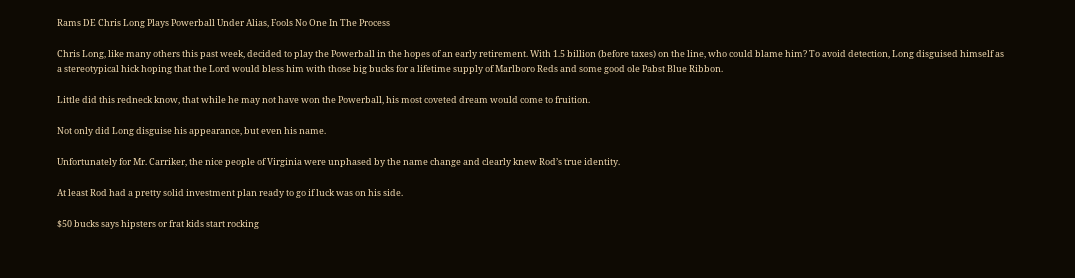Rams DE Chris Long Plays Powerball Under Alias, Fools No One In The Process

Chris Long, like many others this past week, decided to play the Powerball in the hopes of an early retirement. With 1.5 billion (before taxes) on the line, who could blame him? To avoid detection, Long disguised himself as a stereotypical hick hoping that the Lord would bless him with those big bucks for a lifetime supply of Marlboro Reds and some good ole Pabst Blue Ribbon.

Little did this redneck know, that while he may not have won the Powerball, his most coveted dream would come to fruition.

Not only did Long disguise his appearance, but even his name.

Unfortunately for Mr. Carriker, the nice people of Virginia were unphased by the name change and clearly knew Rod’s true identity.

At least Rod had a pretty solid investment plan ready to go if luck was on his side.

$50 bucks says hipsters or frat kids start rocking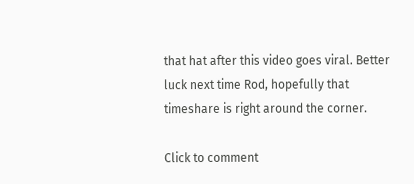that hat after this video goes viral. Better luck next time Rod, hopefully that timeshare is right around the corner.

Click to comment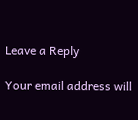Leave a Reply

Your email address will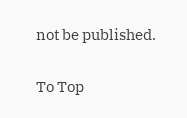not be published.

To Top